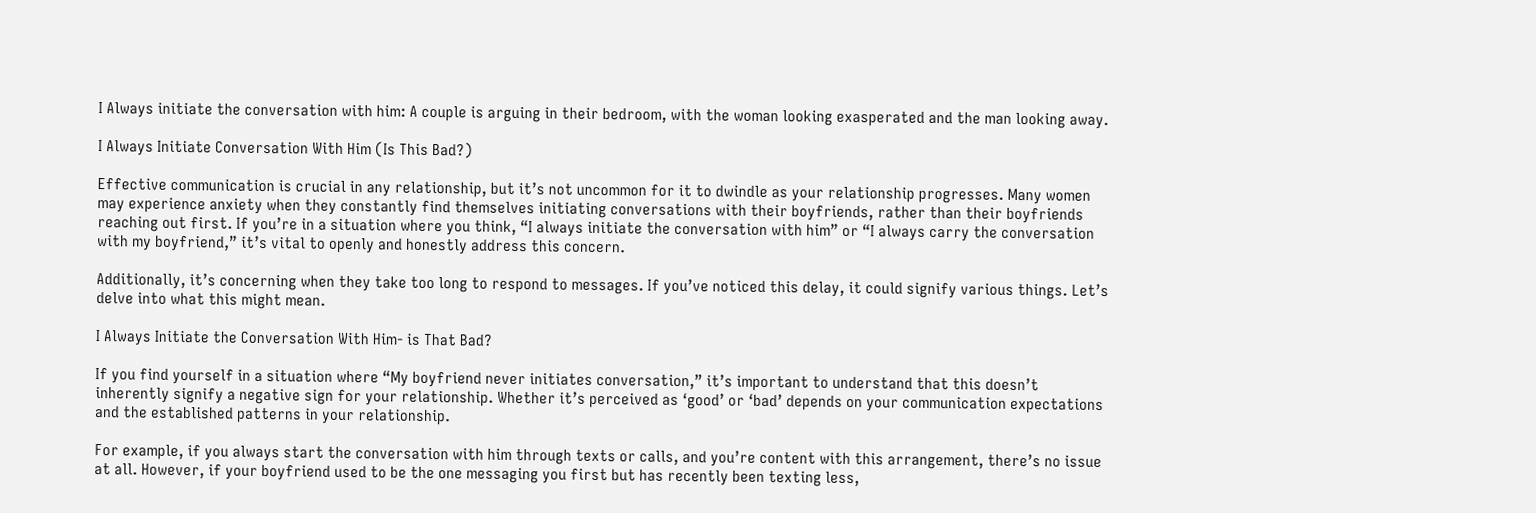I Always initiate the conversation with him: A couple is arguing in their bedroom, with the woman looking exasperated and the man looking away.

I Always Initiate Conversation With Him (Is This Bad?)

Effective communication is crucial in any relationship, but it’s not uncommon for it to dwindle as your relationship progresses. Many women may experience anxiety when they constantly find themselves initiating conversations with their boyfriends, rather than their boyfriends reaching out first. If you’re in a situation where you think, “I always initiate the conversation with him” or “I always carry the conversation with my boyfriend,” it’s vital to openly and honestly address this concern.

Additionally, it’s concerning when they take too long to respond to messages. If you’ve noticed this delay, it could signify various things. Let’s delve into what this might mean.

I Always Initiate the Conversation With Him- is That Bad?

If you find yourself in a situation where “My boyfriend never initiates conversation,” it’s important to understand that this doesn’t inherently signify a negative sign for your relationship. Whether it’s perceived as ‘good’ or ‘bad’ depends on your communication expectations and the established patterns in your relationship.

For example, if you always start the conversation with him through texts or calls, and you’re content with this arrangement, there’s no issue at all. However, if your boyfriend used to be the one messaging you first but has recently been texting less,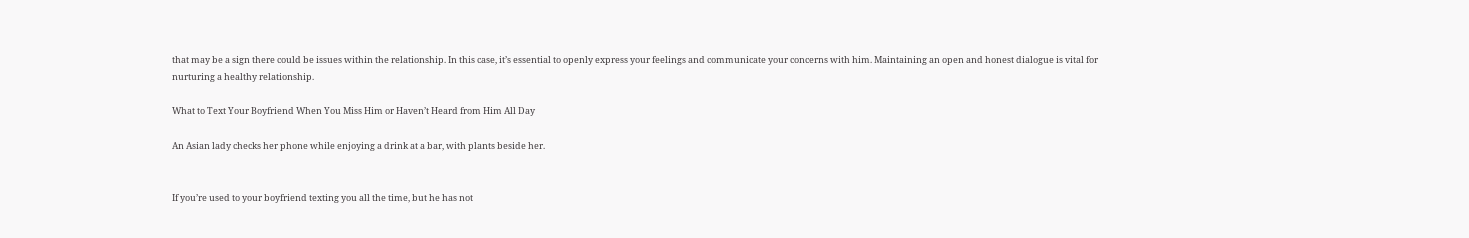that may be a sign there could be issues within the relationship. In this case, it’s essential to openly express your feelings and communicate your concerns with him. Maintaining an open and honest dialogue is vital for nurturing a healthy relationship.

What to Text Your Boyfriend When You Miss Him or Haven’t Heard from Him All Day

An Asian lady checks her phone while enjoying a drink at a bar, with plants beside her.


If you’re used to your boyfriend texting you all the time, but he has not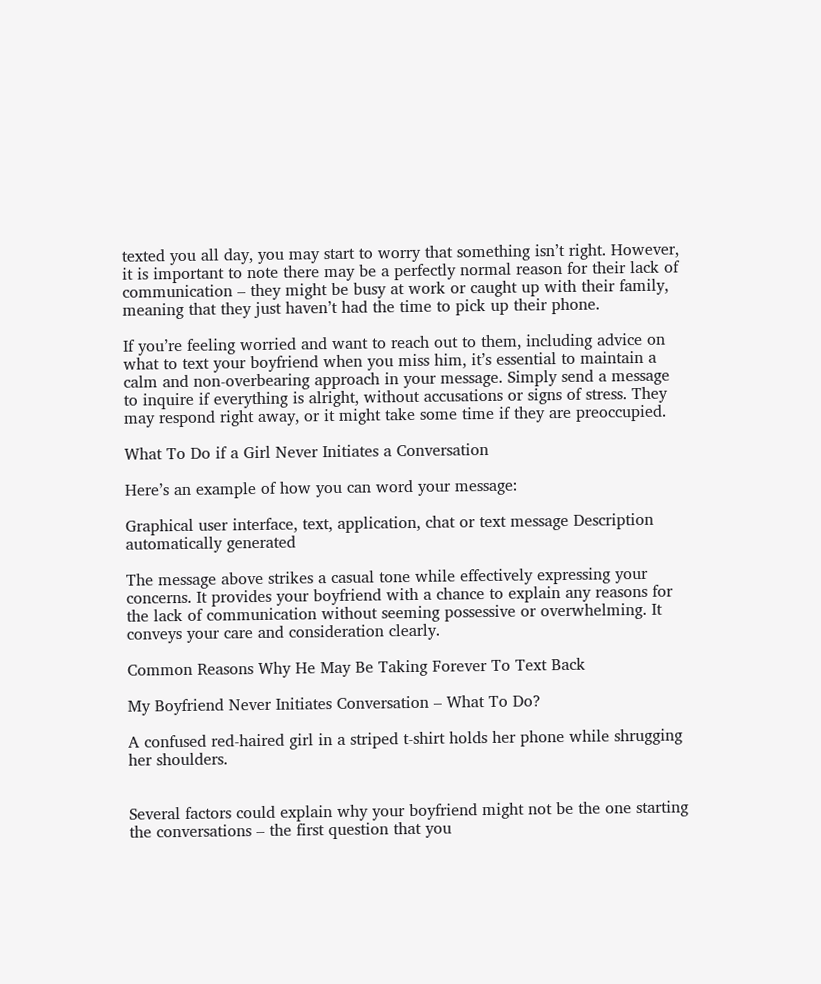texted you all day, you may start to worry that something isn’t right. However, it is important to note there may be a perfectly normal reason for their lack of communication – they might be busy at work or caught up with their family, meaning that they just haven’t had the time to pick up their phone.

If you’re feeling worried and want to reach out to them, including advice on what to text your boyfriend when you miss him, it’s essential to maintain a calm and non-overbearing approach in your message. Simply send a message to inquire if everything is alright, without accusations or signs of stress. They may respond right away, or it might take some time if they are preoccupied.

What To Do if a Girl Never Initiates a Conversation

Here’s an example of how you can word your message:

Graphical user interface, text, application, chat or text message Description automatically generated

The message above strikes a casual tone while effectively expressing your concerns. It provides your boyfriend with a chance to explain any reasons for the lack of communication without seeming possessive or overwhelming. It conveys your care and consideration clearly.

Common Reasons Why He May Be Taking Forever To Text Back

My Boyfriend Never Initiates Conversation – What To Do?

A confused red-haired girl in a striped t-shirt holds her phone while shrugging her shoulders.


Several factors could explain why your boyfriend might not be the one starting the conversations – the first question that you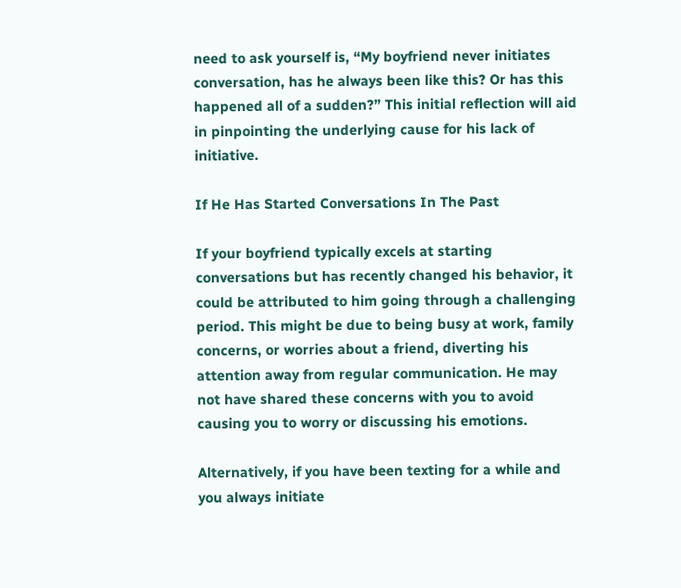need to ask yourself is, “My boyfriend never initiates conversation, has he always been like this? Or has this happened all of a sudden?” This initial reflection will aid in pinpointing the underlying cause for his lack of initiative.

If He Has Started Conversations In The Past

If your boyfriend typically excels at starting conversations but has recently changed his behavior, it could be attributed to him going through a challenging period. This might be due to being busy at work, family concerns, or worries about a friend, diverting his attention away from regular communication. He may not have shared these concerns with you to avoid causing you to worry or discussing his emotions.

Alternatively, if you have been texting for a while and you always initiate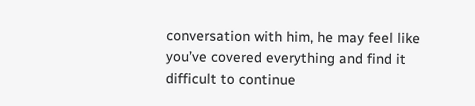conversation with him, he may feel like you’ve covered everything and find it difficult to continue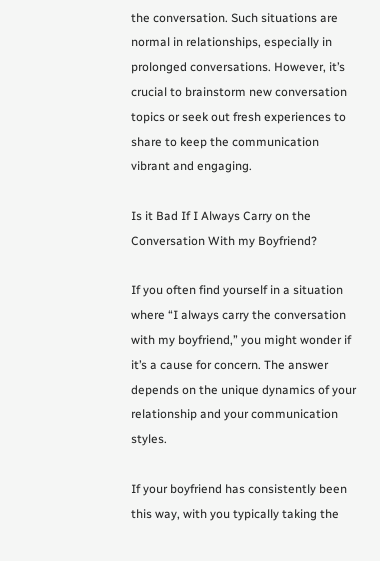the conversation. Such situations are normal in relationships, especially in prolonged conversations. However, it’s crucial to brainstorm new conversation topics or seek out fresh experiences to share to keep the communication vibrant and engaging.

Is it Bad If I Always Carry on the Conversation With my Boyfriend?

If you often find yourself in a situation where “I always carry the conversation with my boyfriend,” you might wonder if it’s a cause for concern. The answer depends on the unique dynamics of your relationship and your communication styles.

If your boyfriend has consistently been this way, with you typically taking the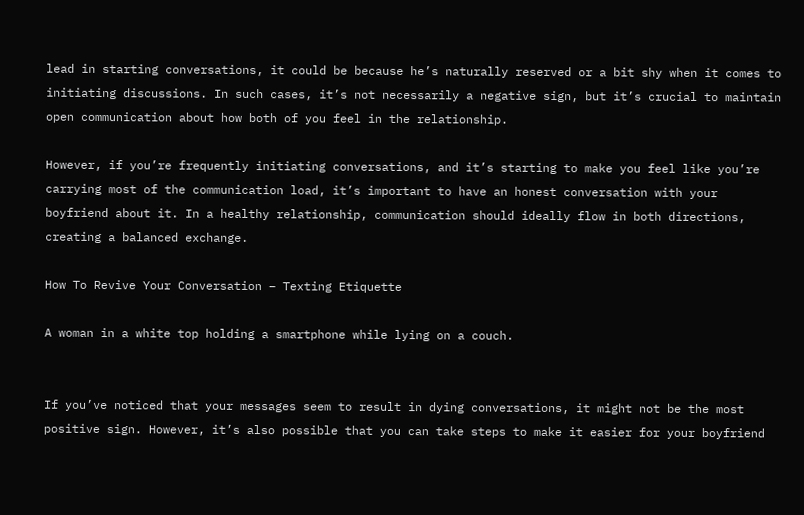lead in starting conversations, it could be because he’s naturally reserved or a bit shy when it comes to initiating discussions. In such cases, it’s not necessarily a negative sign, but it’s crucial to maintain open communication about how both of you feel in the relationship.

However, if you’re frequently initiating conversations, and it’s starting to make you feel like you’re carrying most of the communication load, it’s important to have an honest conversation with your boyfriend about it. In a healthy relationship, communication should ideally flow in both directions, creating a balanced exchange.

How To Revive Your Conversation – Texting Etiquette

A woman in a white top holding a smartphone while lying on a couch.


If you’ve noticed that your messages seem to result in dying conversations, it might not be the most positive sign. However, it’s also possible that you can take steps to make it easier for your boyfriend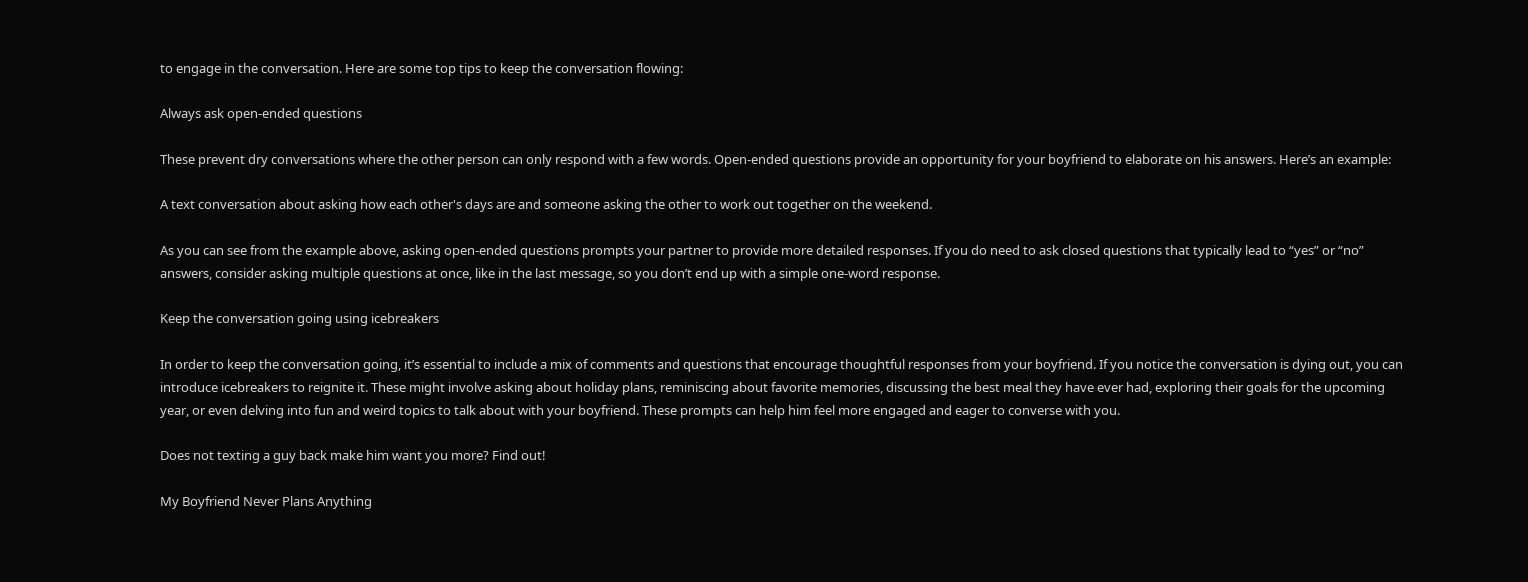to engage in the conversation. Here are some top tips to keep the conversation flowing:

Always ask open-ended questions

These prevent dry conversations where the other person can only respond with a few words. Open-ended questions provide an opportunity for your boyfriend to elaborate on his answers. Here’s an example:

A text conversation about asking how each other's days are and someone asking the other to work out together on the weekend.

As you can see from the example above, asking open-ended questions prompts your partner to provide more detailed responses. If you do need to ask closed questions that typically lead to “yes” or “no” answers, consider asking multiple questions at once, like in the last message, so you don’t end up with a simple one-word response.

Keep the conversation going using icebreakers

In order to keep the conversation going, it’s essential to include a mix of comments and questions that encourage thoughtful responses from your boyfriend. If you notice the conversation is dying out, you can introduce icebreakers to reignite it. These might involve asking about holiday plans, reminiscing about favorite memories, discussing the best meal they have ever had, exploring their goals for the upcoming year, or even delving into fun and weird topics to talk about with your boyfriend. These prompts can help him feel more engaged and eager to converse with you.

Does not texting a guy back make him want you more? Find out!

My Boyfriend Never Plans Anything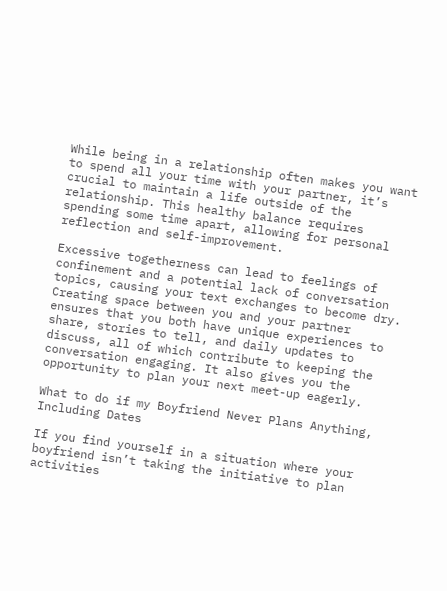While being in a relationship often makes you want to spend all your time with your partner, it’s crucial to maintain a life outside of the relationship. This healthy balance requires spending some time apart, allowing for personal reflection and self-improvement.

Excessive togetherness can lead to feelings of confinement and a potential lack of conversation topics, causing your text exchanges to become dry. Creating space between you and your partner ensures that you both have unique experiences to share, stories to tell, and daily updates to discuss, all of which contribute to keeping the conversation engaging. It also gives you the opportunity to plan your next meet-up eagerly.

What to do if my Boyfriend Never Plans Anything, Including Dates

If you find yourself in a situation where your boyfriend isn’t taking the initiative to plan activities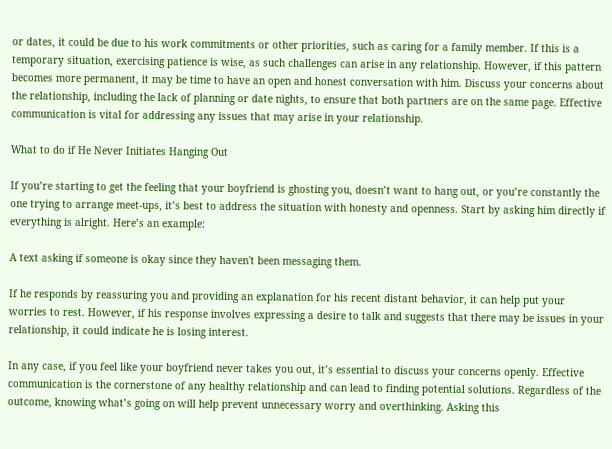or dates, it could be due to his work commitments or other priorities, such as caring for a family member. If this is a temporary situation, exercising patience is wise, as such challenges can arise in any relationship. However, if this pattern becomes more permanent, it may be time to have an open and honest conversation with him. Discuss your concerns about the relationship, including the lack of planning or date nights, to ensure that both partners are on the same page. Effective communication is vital for addressing any issues that may arise in your relationship.

What to do if He Never Initiates Hanging Out

If you’re starting to get the feeling that your boyfriend is ghosting you, doesn’t want to hang out, or you’re constantly the one trying to arrange meet-ups, it’s best to address the situation with honesty and openness. Start by asking him directly if everything is alright. Here’s an example:

A text asking if someone is okay since they haven't been messaging them.

If he responds by reassuring you and providing an explanation for his recent distant behavior, it can help put your worries to rest. However, if his response involves expressing a desire to talk and suggests that there may be issues in your relationship, it could indicate he is losing interest.

In any case, if you feel like your boyfriend never takes you out, it’s essential to discuss your concerns openly. Effective communication is the cornerstone of any healthy relationship and can lead to finding potential solutions. Regardless of the outcome, knowing what’s going on will help prevent unnecessary worry and overthinking. Asking this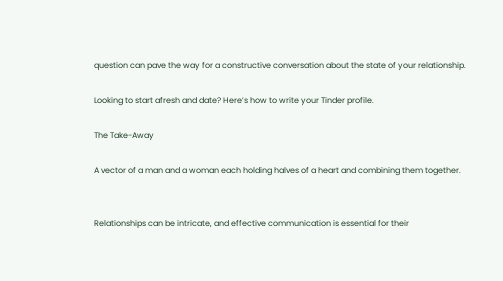question can pave the way for a constructive conversation about the state of your relationship.

Looking to start afresh and date? Here’s how to write your Tinder profile.

The Take-Away

A vector of a man and a woman each holding halves of a heart and combining them together.


Relationships can be intricate, and effective communication is essential for their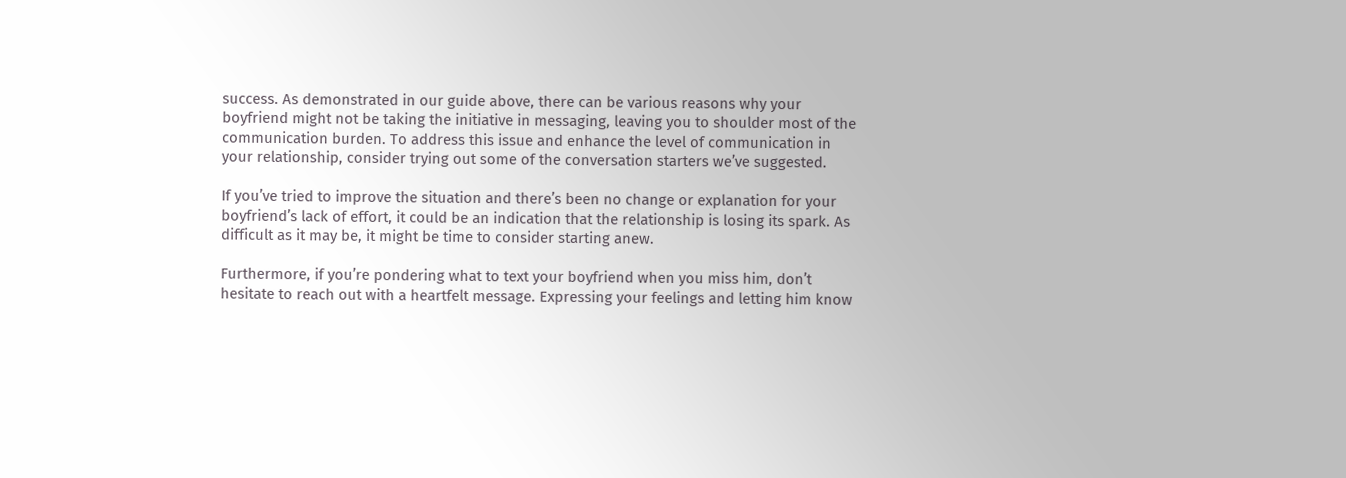success. As demonstrated in our guide above, there can be various reasons why your boyfriend might not be taking the initiative in messaging, leaving you to shoulder most of the communication burden. To address this issue and enhance the level of communication in your relationship, consider trying out some of the conversation starters we’ve suggested.

If you’ve tried to improve the situation and there’s been no change or explanation for your boyfriend’s lack of effort, it could be an indication that the relationship is losing its spark. As difficult as it may be, it might be time to consider starting anew.

Furthermore, if you’re pondering what to text your boyfriend when you miss him, don’t hesitate to reach out with a heartfelt message. Expressing your feelings and letting him know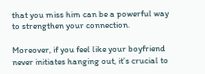that you miss him can be a powerful way to strengthen your connection.

Moreover, if you feel like your boyfriend never initiates hanging out, it’s crucial to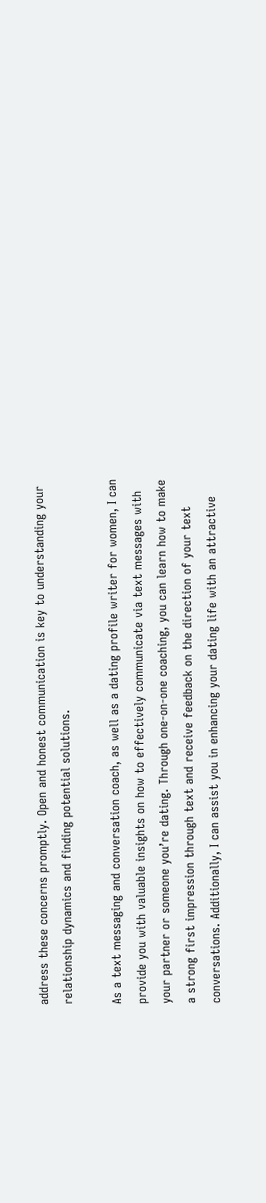address these concerns promptly. Open and honest communication is key to understanding your relationship dynamics and finding potential solutions.

As a text messaging and conversation coach, as well as a dating profile writer for women, I can provide you with valuable insights on how to effectively communicate via text messages with your partner or someone you’re dating. Through one-on-one coaching, you can learn how to make a strong first impression through text and receive feedback on the direction of your text conversations. Additionally, I can assist you in enhancing your dating life with an attractive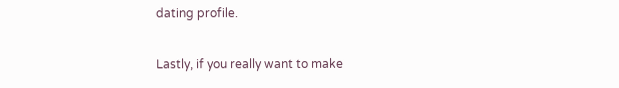dating profile.

Lastly, if you really want to make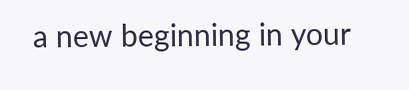a new beginning in your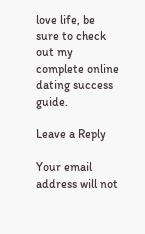love life, be sure to check out my complete online dating success guide.

Leave a Reply

Your email address will not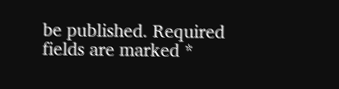be published. Required fields are marked *